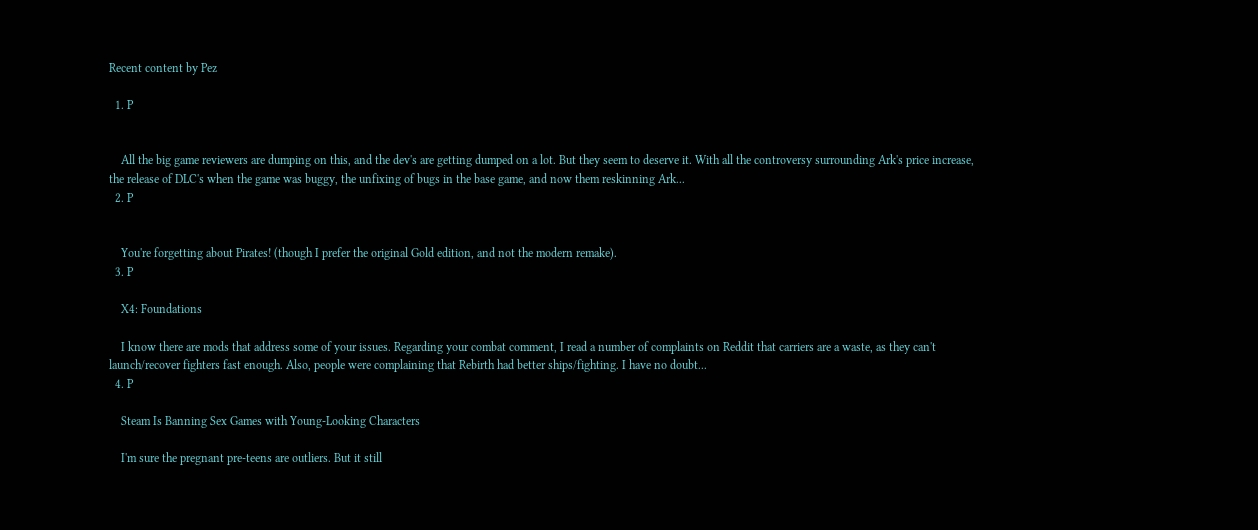Recent content by Pez

  1. P


    All the big game reviewers are dumping on this, and the dev's are getting dumped on a lot. But they seem to deserve it. With all the controversy surrounding Ark's price increase, the release of DLC's when the game was buggy, the unfixing of bugs in the base game, and now them reskinning Ark...
  2. P


    You're forgetting about Pirates! (though I prefer the original Gold edition, and not the modern remake).
  3. P

    X4: Foundations

    I know there are mods that address some of your issues. Regarding your combat comment, I read a number of complaints on Reddit that carriers are a waste, as they can't launch/recover fighters fast enough. Also, people were complaining that Rebirth had better ships/fighting. I have no doubt...
  4. P

    Steam Is Banning Sex Games with Young-Looking Characters

    I'm sure the pregnant pre-teens are outliers. But it still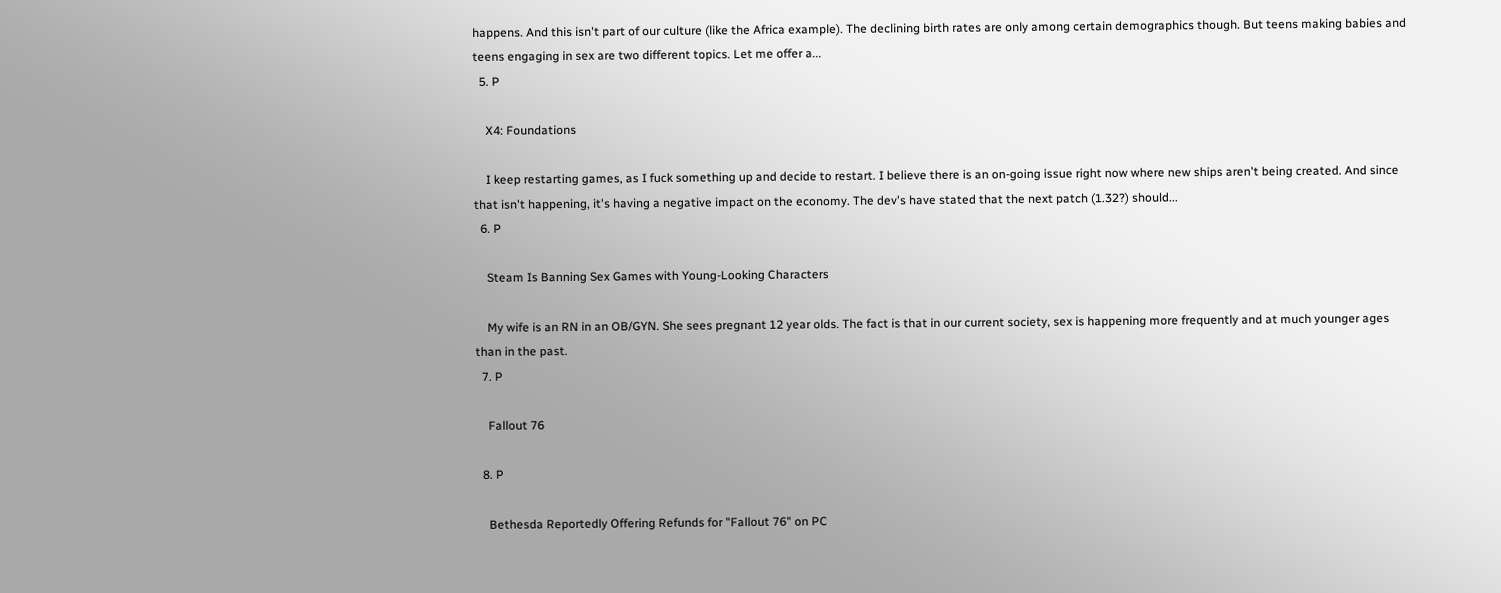happens. And this isn't part of our culture (like the Africa example). The declining birth rates are only among certain demographics though. But teens making babies and teens engaging in sex are two different topics. Let me offer a...
  5. P

    X4: Foundations

    I keep restarting games, as I fuck something up and decide to restart. I believe there is an on-going issue right now where new ships aren't being created. And since that isn't happening, it's having a negative impact on the economy. The dev's have stated that the next patch (1.32?) should...
  6. P

    Steam Is Banning Sex Games with Young-Looking Characters

    My wife is an RN in an OB/GYN. She sees pregnant 12 year olds. The fact is that in our current society, sex is happening more frequently and at much younger ages than in the past.
  7. P

    Fallout 76

  8. P

    Bethesda Reportedly Offering Refunds for "Fallout 76" on PC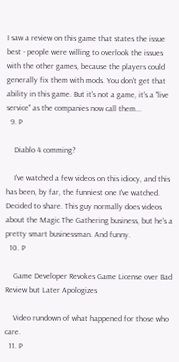I saw a review on this game that states the issue best - people were willing to overlook the issues with the other games, because the players could generally fix them with mods. You don't get that ability in this game. But it's not a game, it's a "live service" as the companies now call them...
  9. P

    Diablo 4 comming?

    I've watched a few videos on this idiocy, and this has been, by far, the funniest one I've watched. Decided to share. This guy normally does videos about the Magic The Gathering business, but he's a pretty smart businessman. And funny.
  10. P

    Game Developer Revokes Game License over Bad Review but Later Apologizes

    Video rundown of what happened for those who care.
  11. P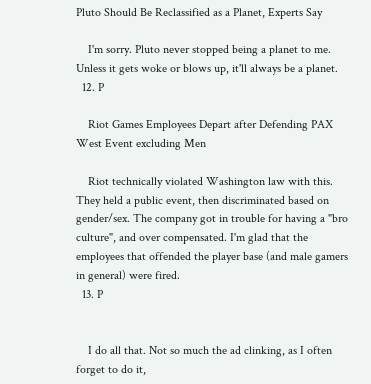Pluto Should Be Reclassified as a Planet, Experts Say

    I'm sorry. Pluto never stopped being a planet to me. Unless it gets woke or blows up, it'll always be a planet.
  12. P

    Riot Games Employees Depart after Defending PAX West Event excluding Men

    Riot technically violated Washington law with this. They held a public event, then discriminated based on gender/sex. The company got in trouble for having a "bro culture", and over compensated. I'm glad that the employees that offended the player base (and male gamers in general) were fired.
  13. P


    I do all that. Not so much the ad clinking, as I often forget to do it,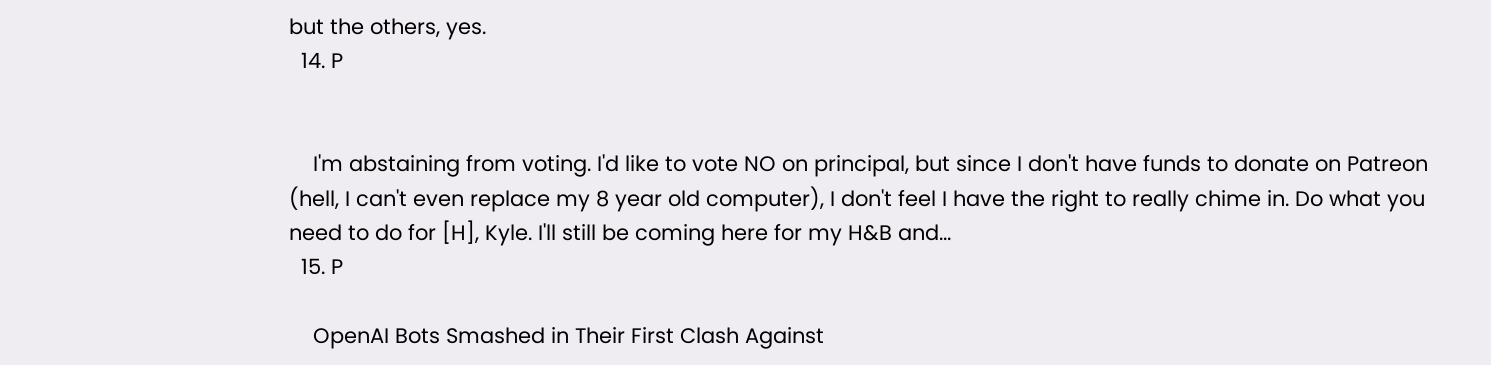but the others, yes.
  14. P


    I'm abstaining from voting. I'd like to vote NO on principal, but since I don't have funds to donate on Patreon (hell, I can't even replace my 8 year old computer), I don't feel I have the right to really chime in. Do what you need to do for [H], Kyle. I'll still be coming here for my H&B and...
  15. P

    OpenAI Bots Smashed in Their First Clash Against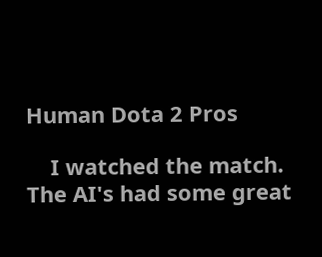Human Dota 2 Pros

    I watched the match. The AI's had some great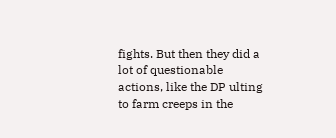fights. But then they did a lot of questionable actions, like the DP ulting to farm creeps in the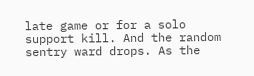late game or for a solo support kill. And the random sentry ward drops. As the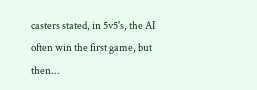casters stated, in 5v5's, the AI often win the first game, but then...